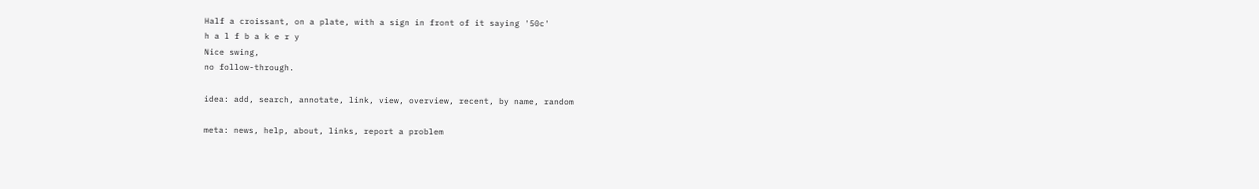Half a croissant, on a plate, with a sign in front of it saying '50c'
h a l f b a k e r y
Nice swing,
no follow-through.

idea: add, search, annotate, link, view, overview, recent, by name, random

meta: news, help, about, links, report a problem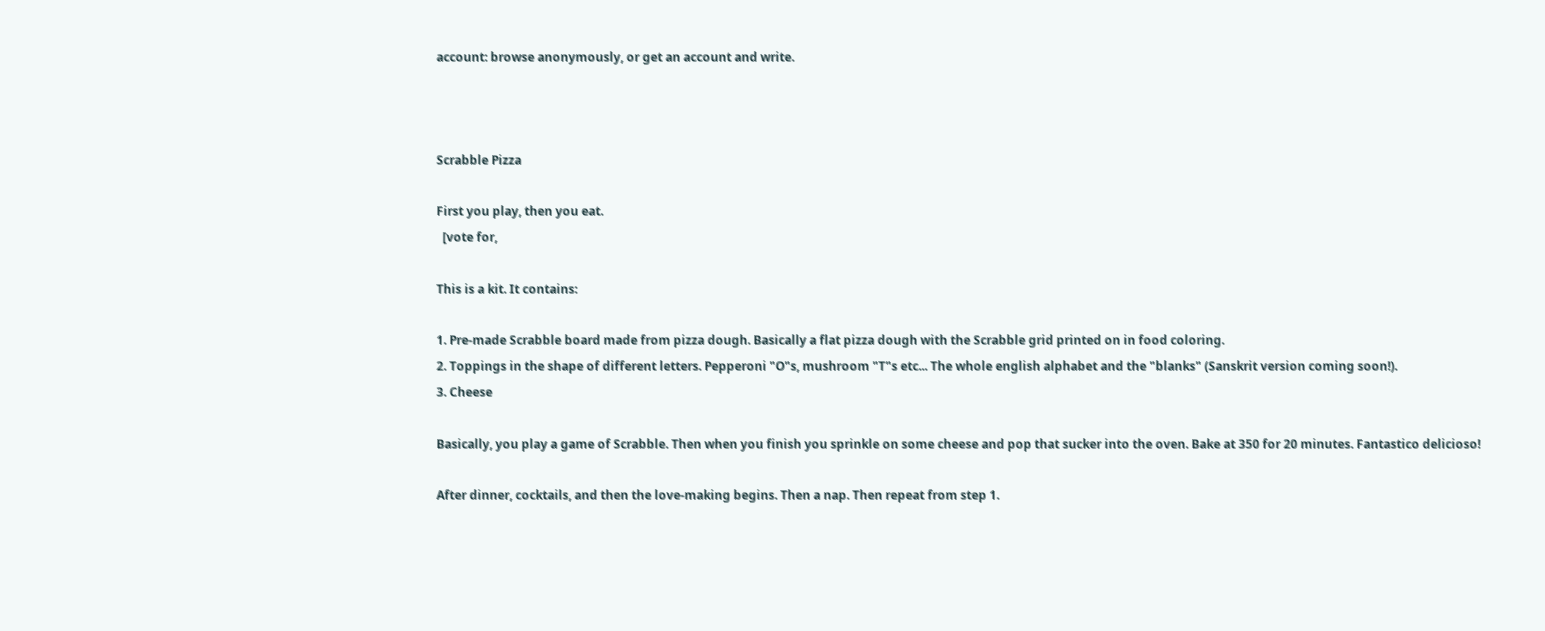account: browse anonymously, or get an account and write.



Scrabble Pizza

First you play, then you eat.
  [vote for,

This is a kit. It contains:

1. Pre-made Scrabble board made from pizza dough. Basically a flat pizza dough with the Scrabble grid printed on in food coloring.
2. Toppings in the shape of different letters. Pepperoni "O"s, mushroom "T"s etc... The whole english alphabet and the "blanks" (Sanskrit version coming soon!).
3. Cheese

Basically, you play a game of Scrabble. Then when you finish you sprinkle on some cheese and pop that sucker into the oven. Bake at 350 for 20 minutes. Fantastico delicioso!

After dinner, cocktails, and then the love-making begins. Then a nap. Then repeat from step 1.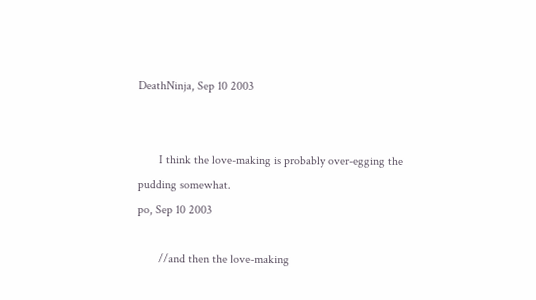DeathNinja, Sep 10 2003


       I think the love-making is probably over-egging the pudding somewhat.
po, Sep 10 2003

       //and then the love-making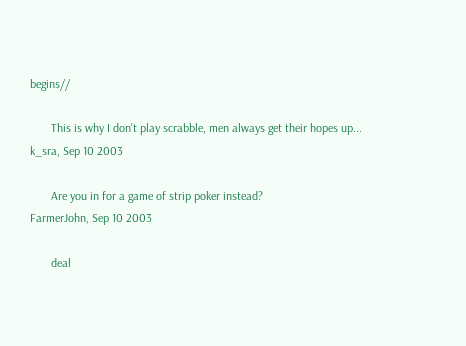begins//

       This is why I don't play scrabble, men always get their hopes up...
k_sra, Sep 10 2003

       Are you in for a game of strip poker instead?
FarmerJohn, Sep 10 2003

       deal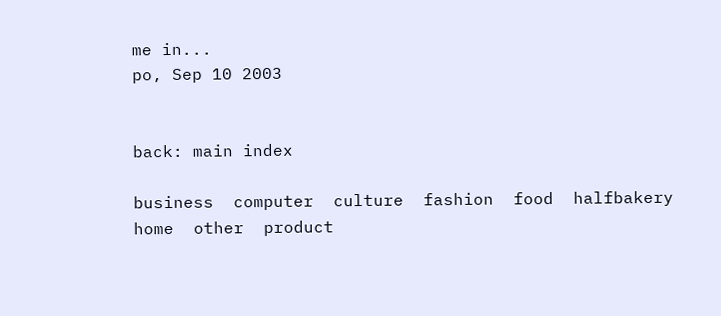me in...
po, Sep 10 2003


back: main index

business  computer  culture  fashion  food  halfbakery  home  other  product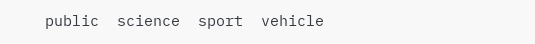public  science  sport  vehicle